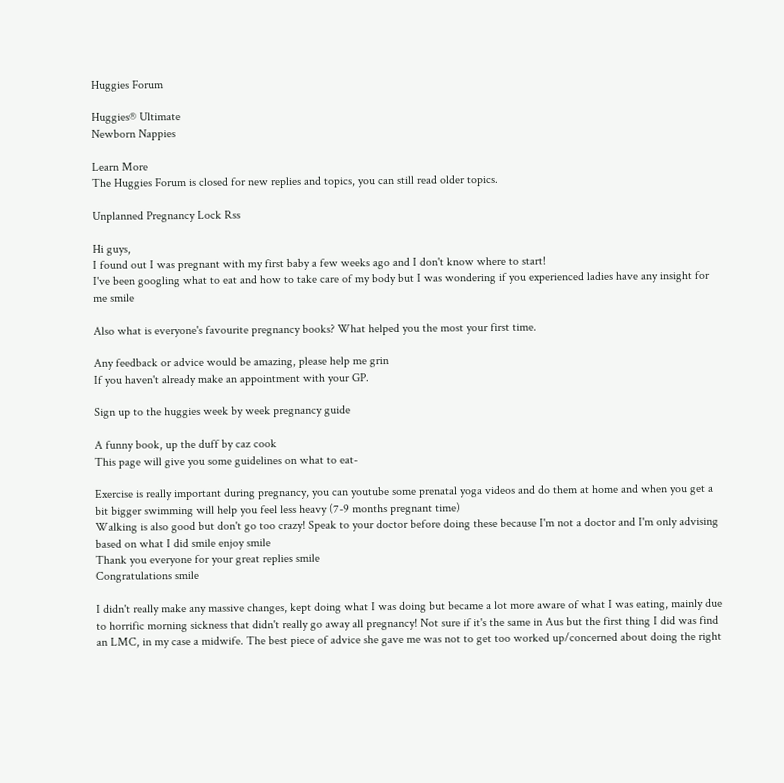Huggies Forum

Huggies® Ultimate
Newborn Nappies

Learn More
The Huggies Forum is closed for new replies and topics, you can still read older topics.

Unplanned Pregnancy Lock Rss

Hi guys,
I found out I was pregnant with my first baby a few weeks ago and I don't know where to start!
I've been googling what to eat and how to take care of my body but I was wondering if you experienced ladies have any insight for me smile

Also what is everyone's favourite pregnancy books? What helped you the most your first time.

Any feedback or advice would be amazing, please help me grin
If you haven't already make an appointment with your GP.

Sign up to the huggies week by week pregnancy guide

A funny book, up the duff by caz cook
This page will give you some guidelines on what to eat-

Exercise is really important during pregnancy, you can youtube some prenatal yoga videos and do them at home and when you get a bit bigger swimming will help you feel less heavy (7-9 months pregnant time)
Walking is also good but don't go too crazy! Speak to your doctor before doing these because I'm not a doctor and I'm only advising based on what I did smile enjoy smile
Thank you everyone for your great replies smile
Congratulations smile

I didn't really make any massive changes, kept doing what I was doing but became a lot more aware of what I was eating, mainly due to horrific morning sickness that didn't really go away all pregnancy! Not sure if it's the same in Aus but the first thing I did was find an LMC, in my case a midwife. The best piece of advice she gave me was not to get too worked up/concerned about doing the right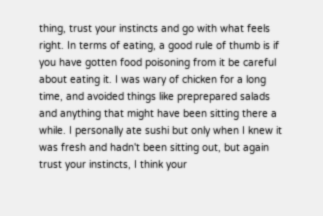thing, trust your instincts and go with what feels right. In terms of eating, a good rule of thumb is if you have gotten food poisoning from it be careful about eating it. I was wary of chicken for a long time, and avoided things like preprepared salads and anything that might have been sitting there a while. I personally ate sushi but only when I knew it was fresh and hadn't been sitting out, but again trust your instincts, I think your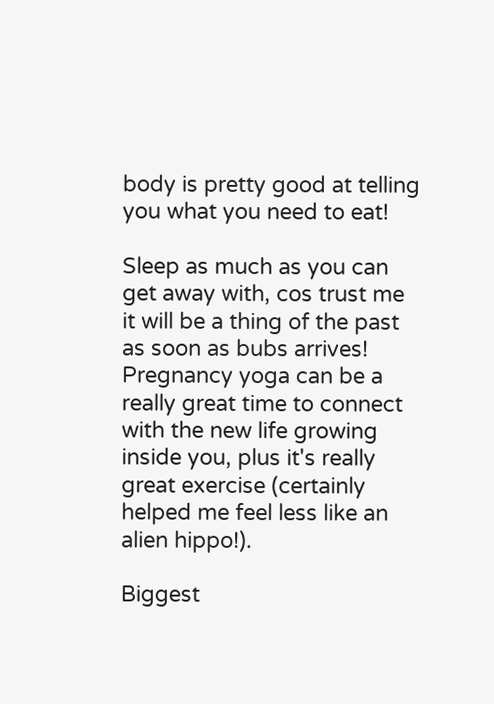body is pretty good at telling you what you need to eat!

Sleep as much as you can get away with, cos trust me it will be a thing of the past as soon as bubs arrives! Pregnancy yoga can be a really great time to connect with the new life growing inside you, plus it's really great exercise (certainly helped me feel less like an alien hippo!).

Biggest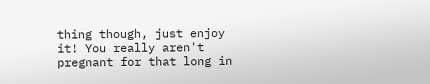thing though, just enjoy it! You really aren't pregnant for that long in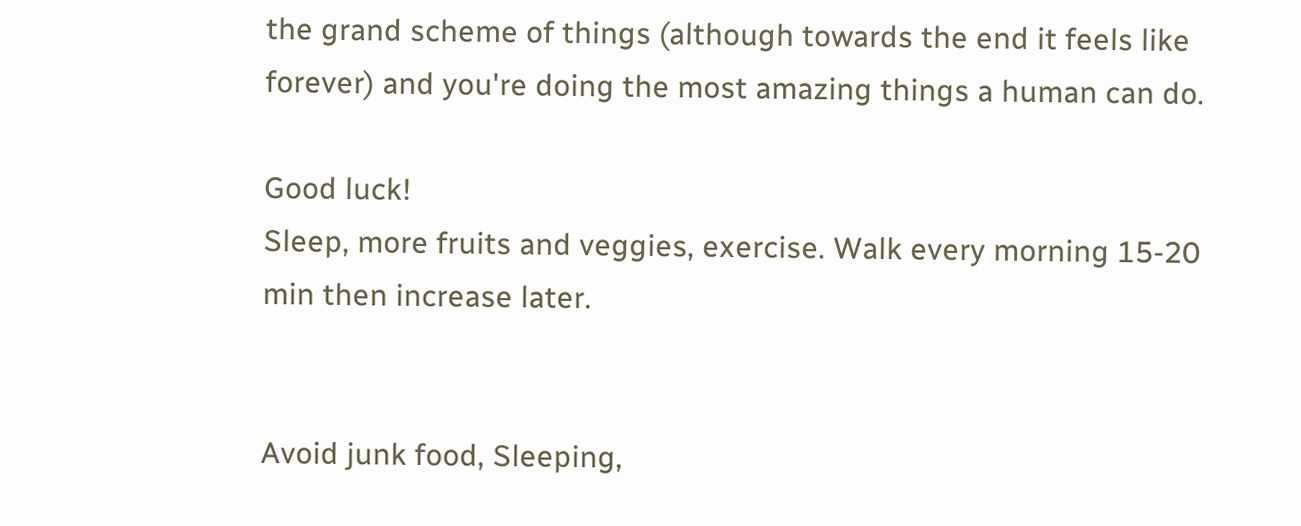the grand scheme of things (although towards the end it feels like forever) and you're doing the most amazing things a human can do.

Good luck!
Sleep, more fruits and veggies, exercise. Walk every morning 15-20 min then increase later.


Avoid junk food, Sleeping,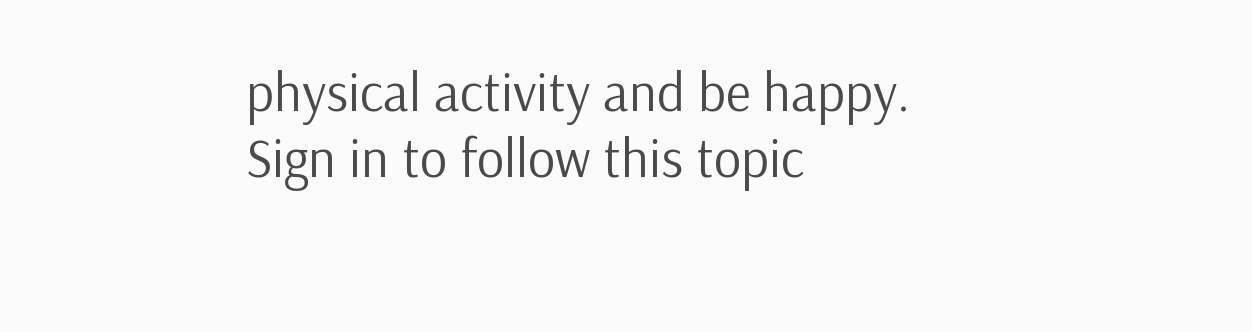physical activity and be happy.
Sign in to follow this topic